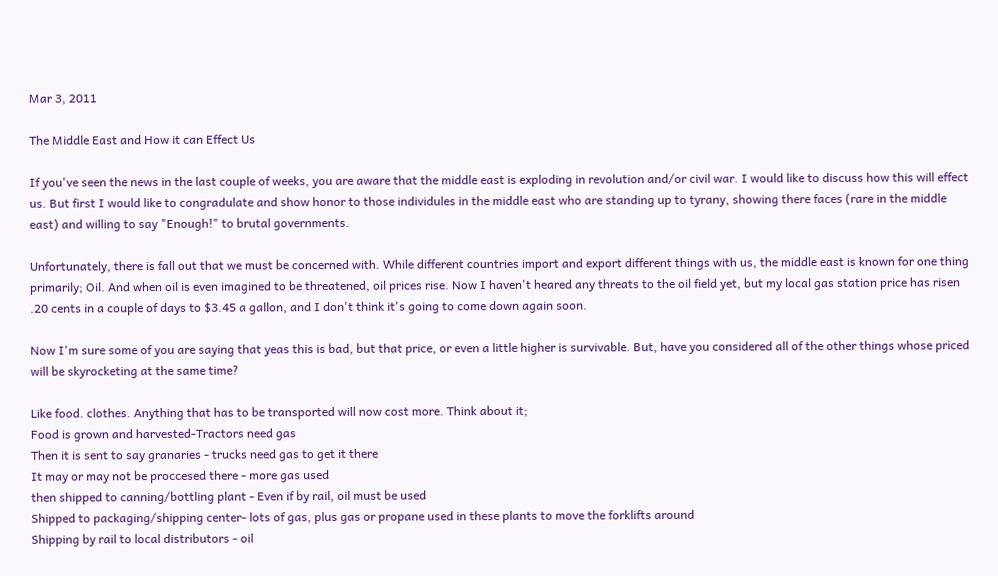Mar 3, 2011

The Middle East and How it can Effect Us

If you've seen the news in the last couple of weeks, you are aware that the middle east is exploding in revolution and/or civil war. I would like to discuss how this will effect us. But first I would like to congradulate and show honor to those individules in the middle east who are standing up to tyrany, showing there faces (rare in the middle east) and willing to say "Enough!" to brutal governments.

Unfortunately, there is fall out that we must be concerned with. While different countries import and export different things with us, the middle east is known for one thing primarily; Oil. And when oil is even imagined to be threatened, oil prices rise. Now I haven't heared any threats to the oil field yet, but my local gas station price has risen .20 cents in a couple of days to $3.45 a gallon, and I don't think it's going to come down again soon.

Now I'm sure some of you are saying that yeas this is bad, but that price, or even a little higher is survivable. But, have you considered all of the other things whose priced will be skyrocketing at the same time?

Like food. clothes. Anything that has to be transported will now cost more. Think about it;
Food is grown and harvested-Tractors need gas
Then it is sent to say granaries - trucks need gas to get it there
It may or may not be proccesed there - more gas used
then shipped to canning/bottling plant - Even if by rail, oil must be used
Shipped to packaging/shipping center- lots of gas, plus gas or propane used in these plants to move the forklifts around
Shipping by rail to local distributors - oil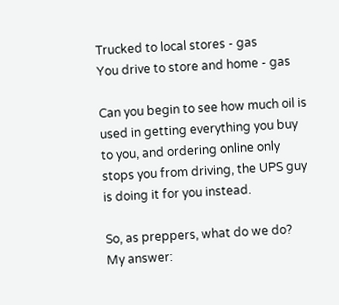Trucked to local stores - gas
You drive to store and home - gas

Can you begin to see how much oil is used in getting everything you buy to you, and ordering online only stops you from driving, the UPS guy is doing it for you instead.

So, as preppers, what do we do?
My answer: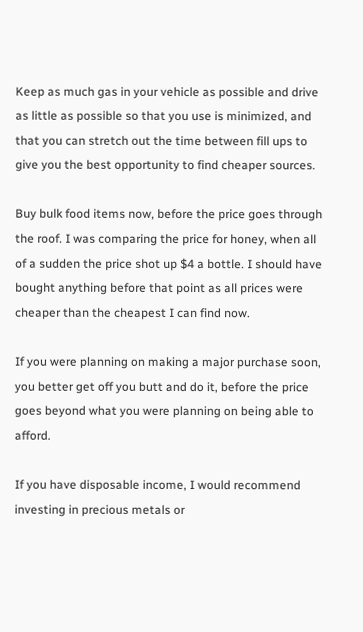Keep as much gas in your vehicle as possible and drive as little as possible so that you use is minimized, and that you can stretch out the time between fill ups to give you the best opportunity to find cheaper sources.

Buy bulk food items now, before the price goes through the roof. I was comparing the price for honey, when all of a sudden the price shot up $4 a bottle. I should have bought anything before that point as all prices were cheaper than the cheapest I can find now.

If you were planning on making a major purchase soon, you better get off you butt and do it, before the price goes beyond what you were planning on being able to afford.

If you have disposable income, I would recommend investing in precious metals or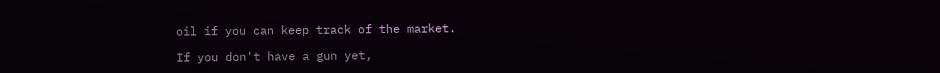oil if you can keep track of the market.

If you don't have a gun yet,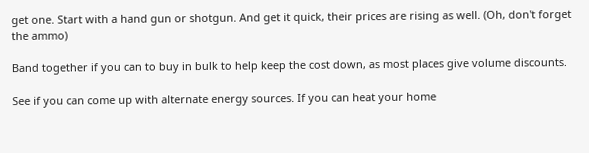get one. Start with a hand gun or shotgun. And get it quick, their prices are rising as well. (Oh, don't forget the ammo)

Band together if you can to buy in bulk to help keep the cost down, as most places give volume discounts.

See if you can come up with alternate energy sources. If you can heat your home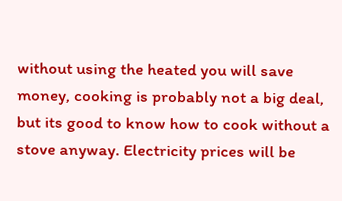without using the heated you will save money, cooking is probably not a big deal, but its good to know how to cook without a stove anyway. Electricity prices will be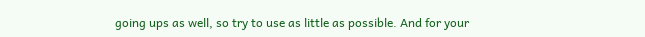going ups as well, so try to use as little as possible. And for your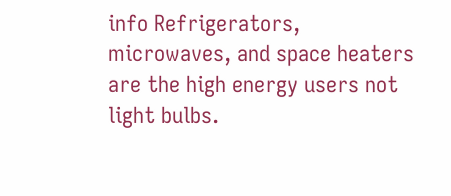info Refrigerators, microwaves, and space heaters are the high energy users not light bulbs.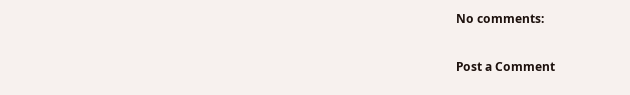No comments:

Post a Comment